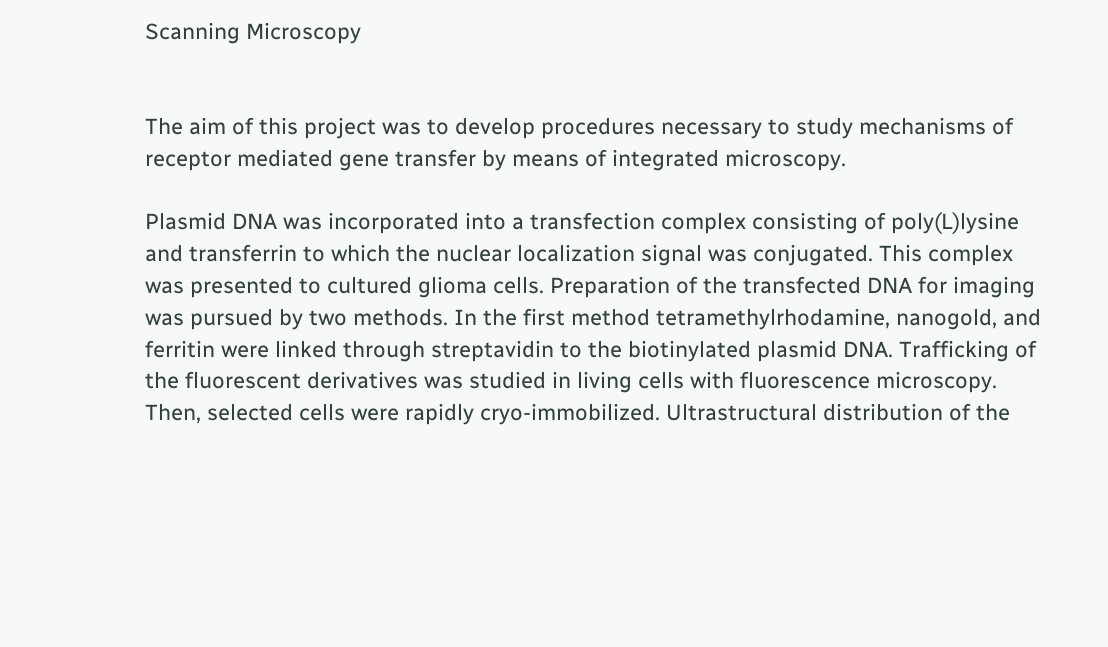Scanning Microscopy


The aim of this project was to develop procedures necessary to study mechanisms of receptor mediated gene transfer by means of integrated microscopy.

Plasmid DNA was incorporated into a transfection complex consisting of poly(L)lysine and transferrin to which the nuclear localization signal was conjugated. This complex was presented to cultured glioma cells. Preparation of the transfected DNA for imaging was pursued by two methods. In the first method tetramethylrhodamine, nanogold, and ferritin were linked through streptavidin to the biotinylated plasmid DNA. Trafficking of the fluorescent derivatives was studied in living cells with fluorescence microscopy. Then, selected cells were rapidly cryo-immobilized. Ultrastructural distribution of the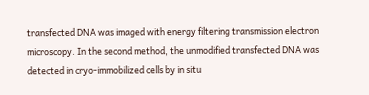transfected DNA was imaged with energy filtering transmission electron microscopy. In the second method, the unmodified transfected DNA was detected in cryo-immobilized cells by in situ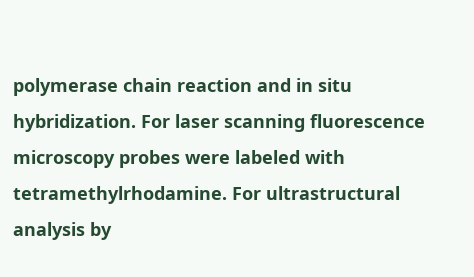polymerase chain reaction and in situ hybridization. For laser scanning fluorescence microscopy probes were labeled with tetramethylrhodamine. For ultrastructural analysis by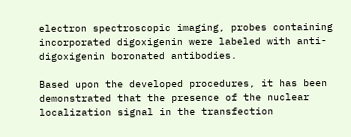electron spectroscopic imaging, probes containing incorporated digoxigenin were labeled with anti-digoxigenin boronated antibodies.

Based upon the developed procedures, it has been demonstrated that the presence of the nuclear localization signal in the transfection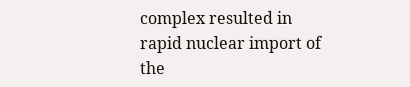complex resulted in rapid nuclear import of the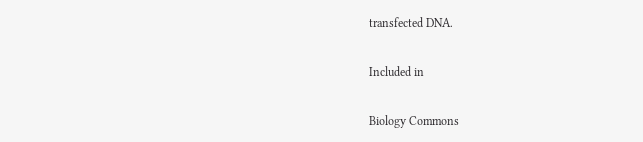transfected DNA.

Included in

Biology Commons